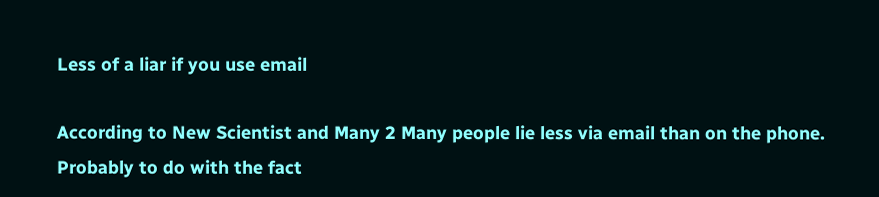Less of a liar if you use email

According to New Scientist and Many 2 Many people lie less via email than on the phone. Probably to do with the fact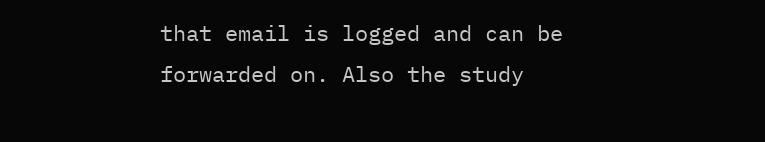that email is logged and can be forwarded on. Also the study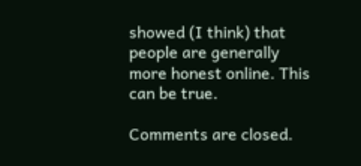showed (I think) that people are generally more honest online. This can be true.

Comments are closed.